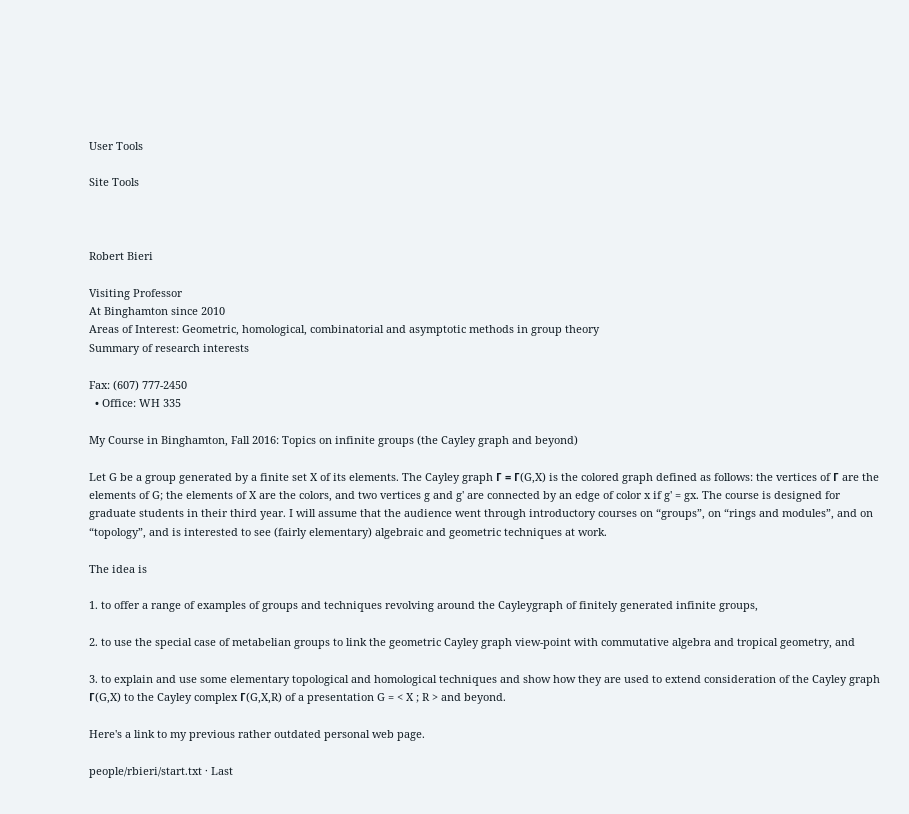User Tools

Site Tools



Robert Bieri

Visiting Professor
At Binghamton since 2010
Areas of Interest: Geometric, homological, combinatorial and asymptotic methods in group theory
Summary of research interests

Fax: (607) 777-2450
  • Office: WH 335

My Course in Binghamton, Fall 2016: Topics on infinite groups (the Cayley graph and beyond)

Let G be a group generated by a finite set X of its elements. The Cayley graph Γ = Γ(G,X) is the colored graph defined as follows: the vertices of Γ are the elements of G; the elements of X are the colors, and two vertices g and g' are connected by an edge of color x if g' = gx. The course is designed for graduate students in their third year. I will assume that the audience went through introductory courses on “groups”, on “rings and modules”, and on “topology”, and is interested to see (fairly elementary) algebraic and geometric techniques at work.

The idea is

1. to offer a range of examples of groups and techniques revolving around the Cayleygraph of finitely generated infinite groups,

2. to use the special case of metabelian groups to link the geometric Cayley graph view-point with commutative algebra and tropical geometry, and

3. to explain and use some elementary topological and homological techniques and show how they are used to extend consideration of the Cayley graph Γ(G,X) to the Cayley complex Γ(G,X,R) of a presentation G = < X ; R > and beyond.

Here's a link to my previous rather outdated personal web page.

people/rbieri/start.txt · Last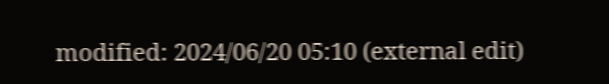modified: 2024/06/20 05:10 (external edit)